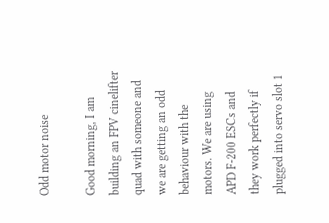Odd motor noise

Good morning, I am building an FPV cinelifter quad with someone and we are getting an odd behaviour with the motors. We are using APD F-200 ESCs and they work perfectly if plugged into servo slot 1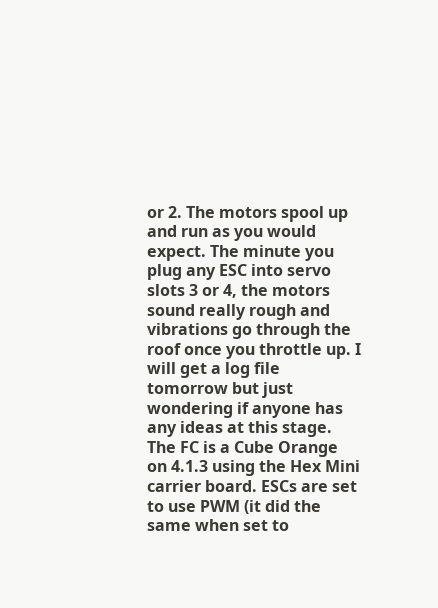or 2. The motors spool up and run as you would expect. The minute you plug any ESC into servo slots 3 or 4, the motors sound really rough and vibrations go through the roof once you throttle up. I will get a log file tomorrow but just wondering if anyone has any ideas at this stage. The FC is a Cube Orange on 4.1.3 using the Hex Mini carrier board. ESCs are set to use PWM (it did the same when set to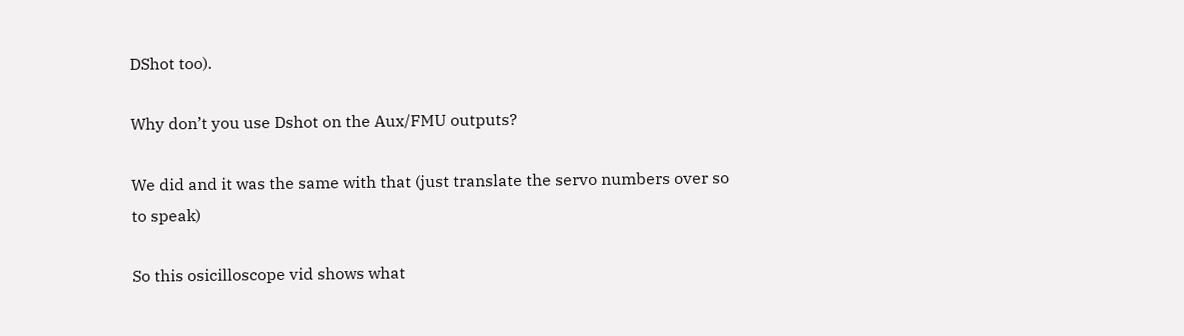DShot too).

Why don’t you use Dshot on the Aux/FMU outputs?

We did and it was the same with that (just translate the servo numbers over so to speak)

So this osicilloscope vid shows what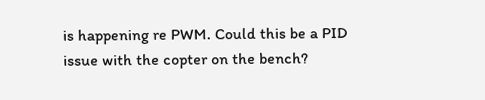is happening re PWM. Could this be a PID issue with the copter on the bench?